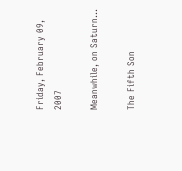Friday, February 09, 2007

Meanwhile, on Saturn...

The Fifth Son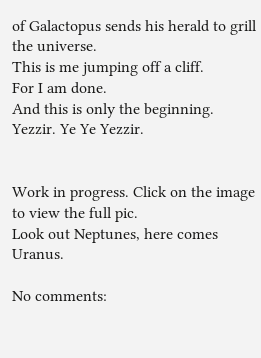of Galactopus sends his herald to grill the universe.
This is me jumping off a cliff.
For I am done.
And this is only the beginning.
Yezzir. Ye Ye Yezzir.


Work in progress. Click on the image to view the full pic.
Look out Neptunes, here comes Uranus.

No comments: